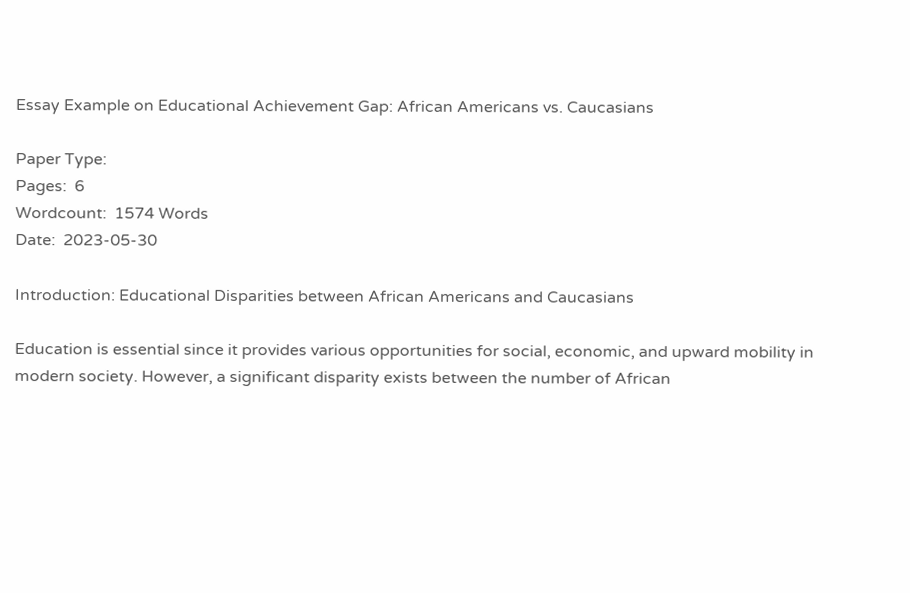Essay Example on Educational Achievement Gap: African Americans vs. Caucasians

Paper Type:
Pages:  6
Wordcount:  1574 Words
Date:  2023-05-30

Introduction: Educational Disparities between African Americans and Caucasians

Education is essential since it provides various opportunities for social, economic, and upward mobility in modern society. However, a significant disparity exists between the number of African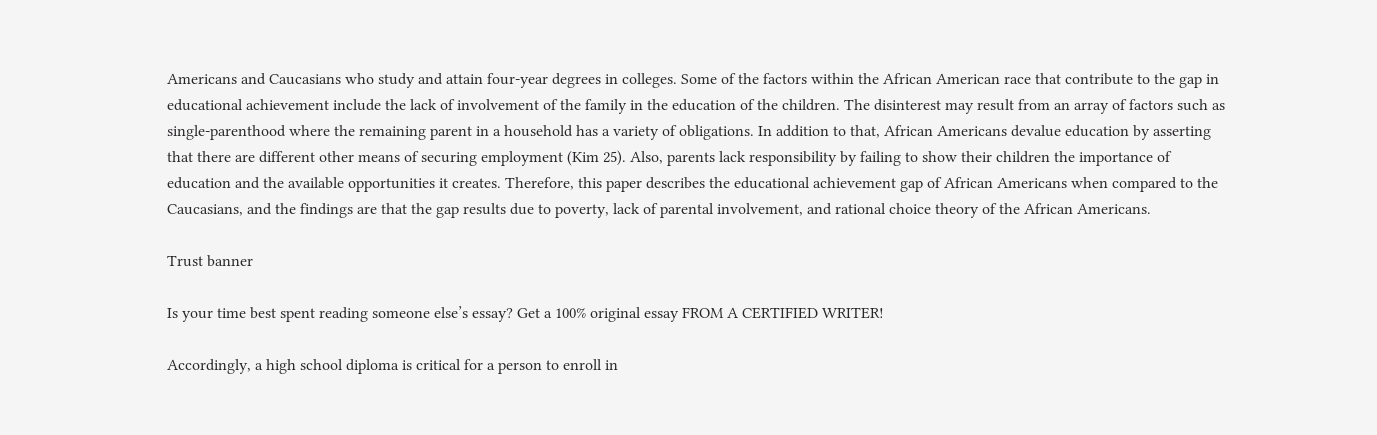Americans and Caucasians who study and attain four-year degrees in colleges. Some of the factors within the African American race that contribute to the gap in educational achievement include the lack of involvement of the family in the education of the children. The disinterest may result from an array of factors such as single-parenthood where the remaining parent in a household has a variety of obligations. In addition to that, African Americans devalue education by asserting that there are different other means of securing employment (Kim 25). Also, parents lack responsibility by failing to show their children the importance of education and the available opportunities it creates. Therefore, this paper describes the educational achievement gap of African Americans when compared to the Caucasians, and the findings are that the gap results due to poverty, lack of parental involvement, and rational choice theory of the African Americans.

Trust banner

Is your time best spent reading someone else’s essay? Get a 100% original essay FROM A CERTIFIED WRITER!

Accordingly, a high school diploma is critical for a person to enroll in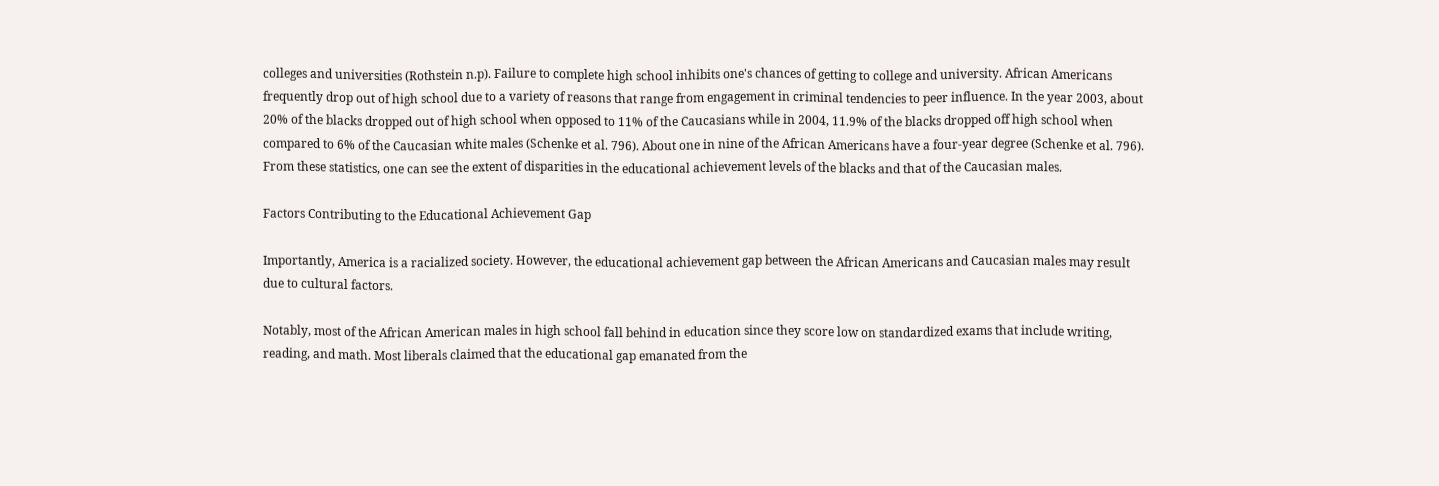colleges and universities (Rothstein n.p). Failure to complete high school inhibits one's chances of getting to college and university. African Americans frequently drop out of high school due to a variety of reasons that range from engagement in criminal tendencies to peer influence. In the year 2003, about 20% of the blacks dropped out of high school when opposed to 11% of the Caucasians while in 2004, 11.9% of the blacks dropped off high school when compared to 6% of the Caucasian white males (Schenke et al. 796). About one in nine of the African Americans have a four-year degree (Schenke et al. 796). From these statistics, one can see the extent of disparities in the educational achievement levels of the blacks and that of the Caucasian males.

Factors Contributing to the Educational Achievement Gap

Importantly, America is a racialized society. However, the educational achievement gap between the African Americans and Caucasian males may result due to cultural factors.

Notably, most of the African American males in high school fall behind in education since they score low on standardized exams that include writing, reading, and math. Most liberals claimed that the educational gap emanated from the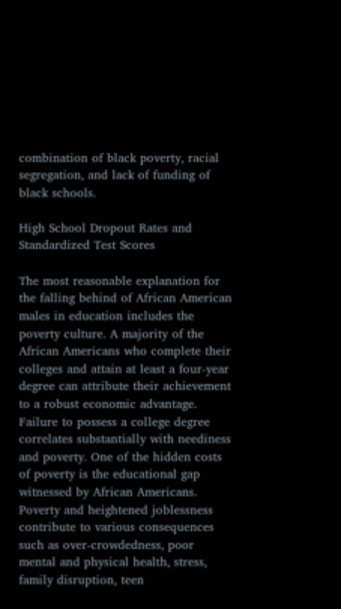combination of black poverty, racial segregation, and lack of funding of black schools.

High School Dropout Rates and Standardized Test Scores

The most reasonable explanation for the falling behind of African American males in education includes the poverty culture. A majority of the African Americans who complete their colleges and attain at least a four-year degree can attribute their achievement to a robust economic advantage. Failure to possess a college degree correlates substantially with neediness and poverty. One of the hidden costs of poverty is the educational gap witnessed by African Americans. Poverty and heightened joblessness contribute to various consequences such as over-crowdedness, poor mental and physical health, stress, family disruption, teen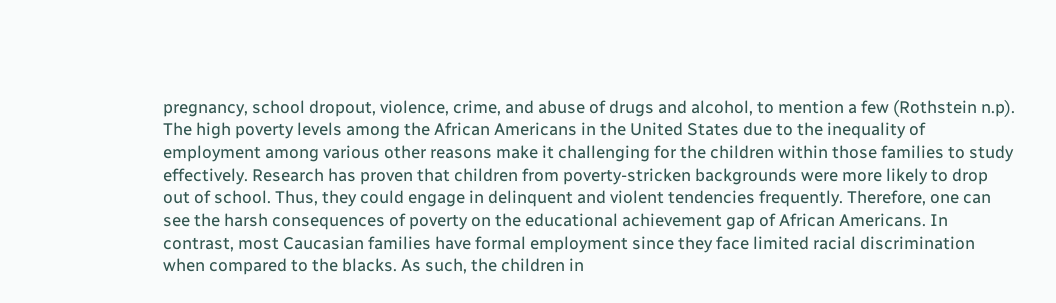pregnancy, school dropout, violence, crime, and abuse of drugs and alcohol, to mention a few (Rothstein n.p). The high poverty levels among the African Americans in the United States due to the inequality of employment among various other reasons make it challenging for the children within those families to study effectively. Research has proven that children from poverty-stricken backgrounds were more likely to drop out of school. Thus, they could engage in delinquent and violent tendencies frequently. Therefore, one can see the harsh consequences of poverty on the educational achievement gap of African Americans. In contrast, most Caucasian families have formal employment since they face limited racial discrimination when compared to the blacks. As such, the children in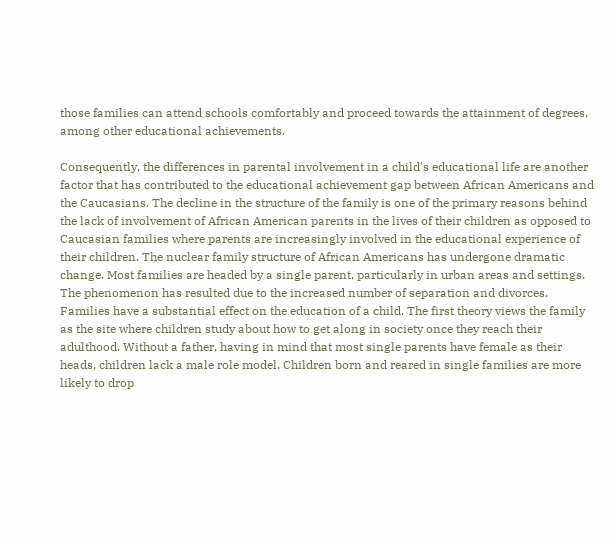those families can attend schools comfortably and proceed towards the attainment of degrees, among other educational achievements.

Consequently, the differences in parental involvement in a child's educational life are another factor that has contributed to the educational achievement gap between African Americans and the Caucasians. The decline in the structure of the family is one of the primary reasons behind the lack of involvement of African American parents in the lives of their children as opposed to Caucasian families where parents are increasingly involved in the educational experience of their children. The nuclear family structure of African Americans has undergone dramatic change. Most families are headed by a single parent, particularly in urban areas and settings. The phenomenon has resulted due to the increased number of separation and divorces. Families have a substantial effect on the education of a child. The first theory views the family as the site where children study about how to get along in society once they reach their adulthood. Without a father, having in mind that most single parents have female as their heads, children lack a male role model. Children born and reared in single families are more likely to drop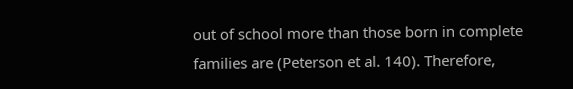out of school more than those born in complete families are (Peterson et al. 140). Therefore,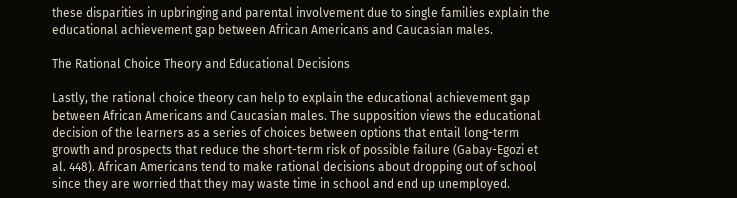these disparities in upbringing and parental involvement due to single families explain the educational achievement gap between African Americans and Caucasian males.

The Rational Choice Theory and Educational Decisions

Lastly, the rational choice theory can help to explain the educational achievement gap between African Americans and Caucasian males. The supposition views the educational decision of the learners as a series of choices between options that entail long-term growth and prospects that reduce the short-term risk of possible failure (Gabay-Egozi et al. 448). African Americans tend to make rational decisions about dropping out of school since they are worried that they may waste time in school and end up unemployed.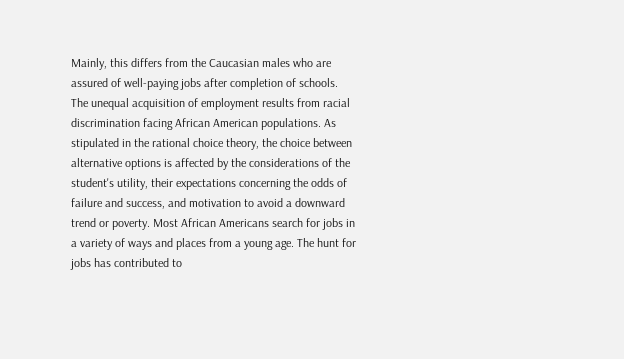Mainly, this differs from the Caucasian males who are assured of well-paying jobs after completion of schools. The unequal acquisition of employment results from racial discrimination facing African American populations. As stipulated in the rational choice theory, the choice between alternative options is affected by the considerations of the student's utility, their expectations concerning the odds of failure and success, and motivation to avoid a downward trend or poverty. Most African Americans search for jobs in a variety of ways and places from a young age. The hunt for jobs has contributed to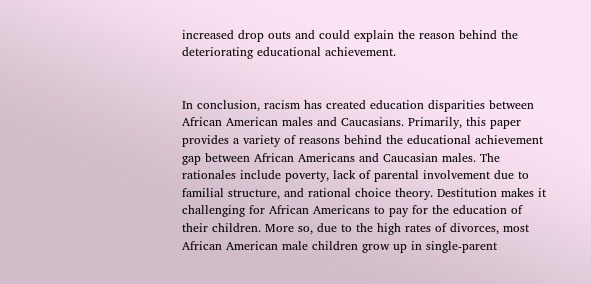increased drop outs and could explain the reason behind the deteriorating educational achievement.


In conclusion, racism has created education disparities between African American males and Caucasians. Primarily, this paper provides a variety of reasons behind the educational achievement gap between African Americans and Caucasian males. The rationales include poverty, lack of parental involvement due to familial structure, and rational choice theory. Destitution makes it challenging for African Americans to pay for the education of their children. More so, due to the high rates of divorces, most African American male children grow up in single-parent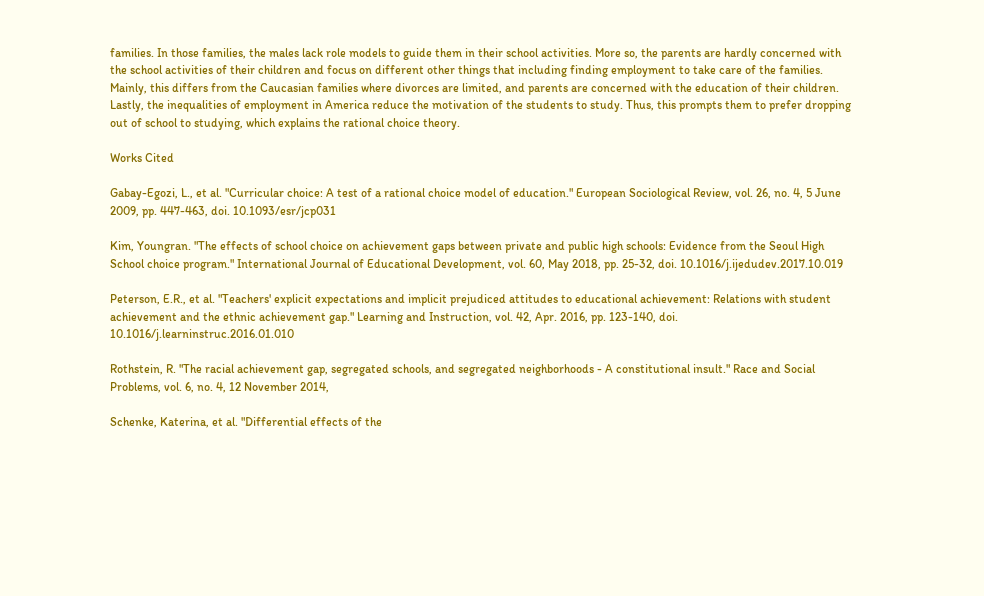families. In those families, the males lack role models to guide them in their school activities. More so, the parents are hardly concerned with the school activities of their children and focus on different other things that including finding employment to take care of the families. Mainly, this differs from the Caucasian families where divorces are limited, and parents are concerned with the education of their children. Lastly, the inequalities of employment in America reduce the motivation of the students to study. Thus, this prompts them to prefer dropping out of school to studying, which explains the rational choice theory.

Works Cited

Gabay-Egozi, L., et al. "Curricular choice: A test of a rational choice model of education." European Sociological Review, vol. 26, no. 4, 5 June 2009, pp. 447-463, doi. 10.1093/esr/jcp031

Kim, Youngran. "The effects of school choice on achievement gaps between private and public high schools: Evidence from the Seoul High School choice program." International Journal of Educational Development, vol. 60, May 2018, pp. 25-32, doi. 10.1016/j.ijedudev.2017.10.019

Peterson, E.R., et al. "Teachers' explicit expectations and implicit prejudiced attitudes to educational achievement: Relations with student achievement and the ethnic achievement gap." Learning and Instruction, vol. 42, Apr. 2016, pp. 123-140, doi. 10.1016/j.learninstruc.2016.01.010

Rothstein, R. "The racial achievement gap, segregated schools, and segregated neighborhoods - A constitutional insult." Race and Social Problems, vol. 6, no. 4, 12 November 2014,

Schenke, Katerina, et al. "Differential effects of the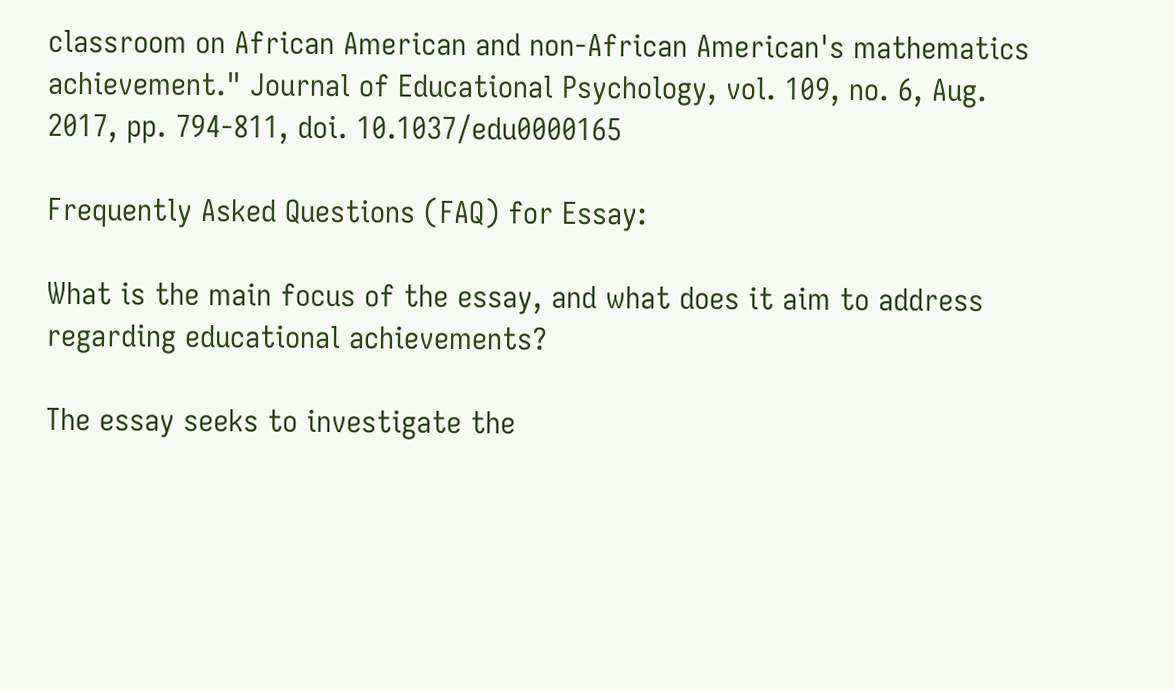classroom on African American and non-African American's mathematics achievement." Journal of Educational Psychology, vol. 109, no. 6, Aug. 2017, pp. 794-811, doi. 10.1037/edu0000165

Frequently Asked Questions (FAQ) for Essay:

What is the main focus of the essay, and what does it aim to address regarding educational achievements?

The essay seeks to investigate the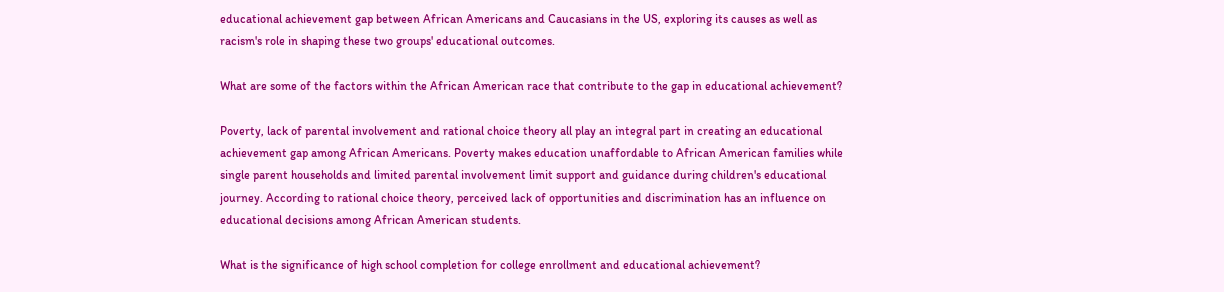educational achievement gap between African Americans and Caucasians in the US, exploring its causes as well as racism's role in shaping these two groups' educational outcomes.

What are some of the factors within the African American race that contribute to the gap in educational achievement?

Poverty, lack of parental involvement and rational choice theory all play an integral part in creating an educational achievement gap among African Americans. Poverty makes education unaffordable to African American families while single parent households and limited parental involvement limit support and guidance during children's educational journey. According to rational choice theory, perceived lack of opportunities and discrimination has an influence on educational decisions among African American students.

What is the significance of high school completion for college enrollment and educational achievement?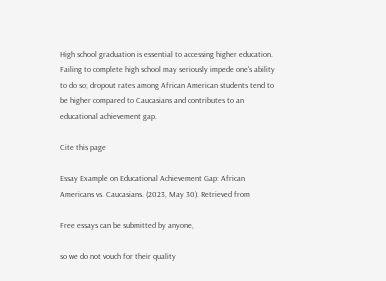High school graduation is essential to accessing higher education. Failing to complete high school may seriously impede one's ability to do so; dropout rates among African American students tend to be higher compared to Caucasians and contributes to an educational achievement gap.

Cite this page

Essay Example on Educational Achievement Gap: African Americans vs. Caucasians. (2023, May 30). Retrieved from

Free essays can be submitted by anyone,

so we do not vouch for their quality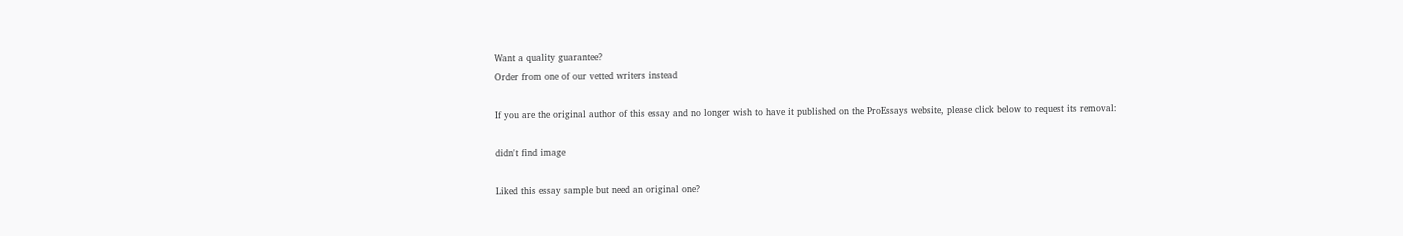Want a quality guarantee?
Order from one of our vetted writers instead

If you are the original author of this essay and no longer wish to have it published on the ProEssays website, please click below to request its removal:

didn't find image

Liked this essay sample but need an original one?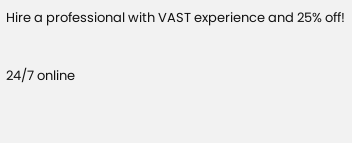Hire a professional with VAST experience and 25% off!

24/7 online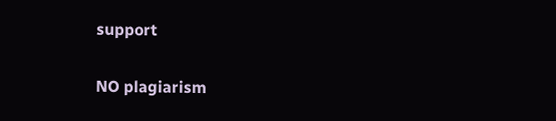support

NO plagiarism